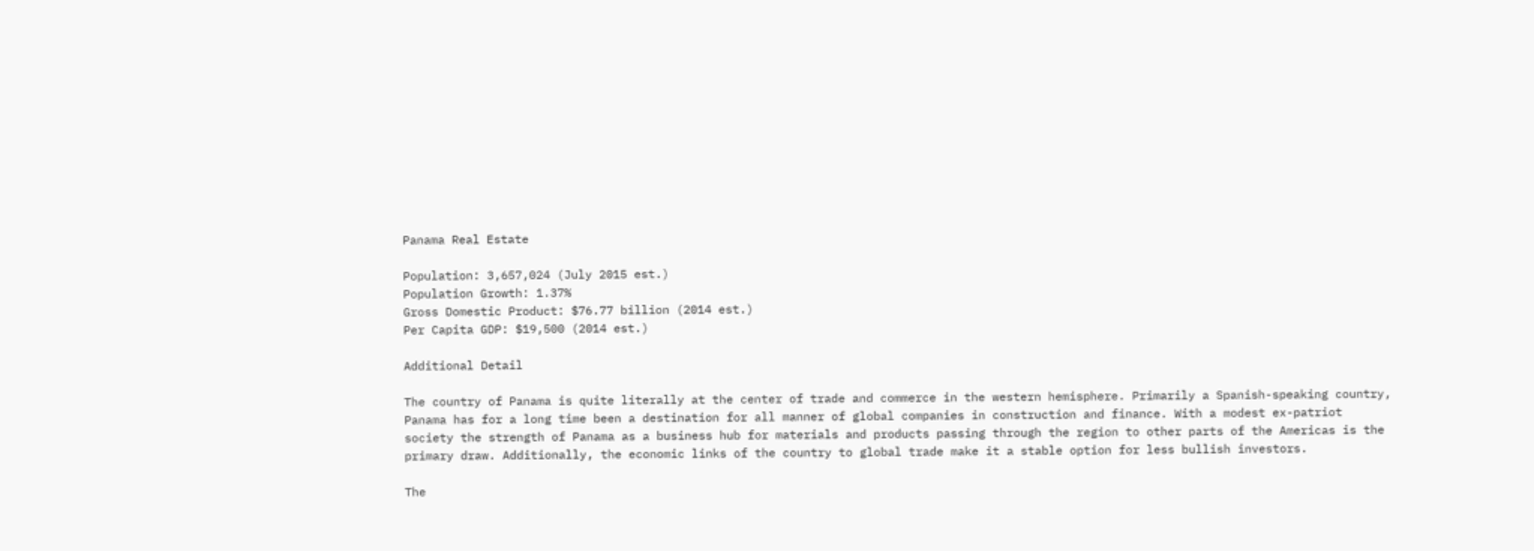Panama Real Estate

Population: 3,657,024 (July 2015 est.)
Population Growth: 1.37%
Gross Domestic Product: $76.77 billion (2014 est.)
Per Capita GDP: $19,500 (2014 est.)

Additional Detail

The country of Panama is quite literally at the center of trade and commerce in the western hemisphere. Primarily a Spanish-speaking country, Panama has for a long time been a destination for all manner of global companies in construction and finance. With a modest ex-patriot society the strength of Panama as a business hub for materials and products passing through the region to other parts of the Americas is the primary draw. Additionally, the economic links of the country to global trade make it a stable option for less bullish investors.

The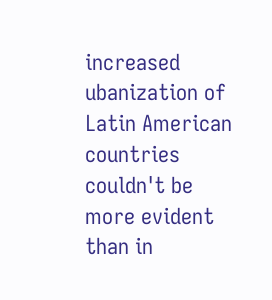increased ubanization of Latin American countries couldn't be more evident than in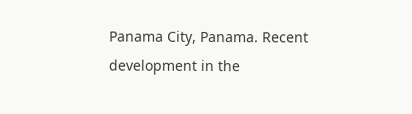Panama City, Panama. Recent development in the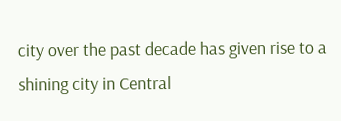city over the past decade has given rise to a shining city in Central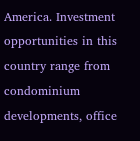America. Investment opportunities in this country range from condominium developments, office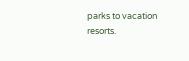parks to vacation resorts.